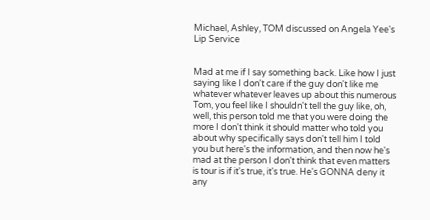Michael, Ashley, TOM discussed on Angela Yee's Lip Service


Mad at me if I say something back. Like how I just saying like I don't care if the guy don't like me whatever whatever leaves up about this numerous Tom, you feel like I shouldn't tell the guy like, oh, well, this person told me that you were doing the more I don't think it should matter who told you about why specifically says don't tell him I told you but here's the information, and then now he's mad at the person I don't think that even matters is tour is if it's true, it's true. He's GONNA deny it any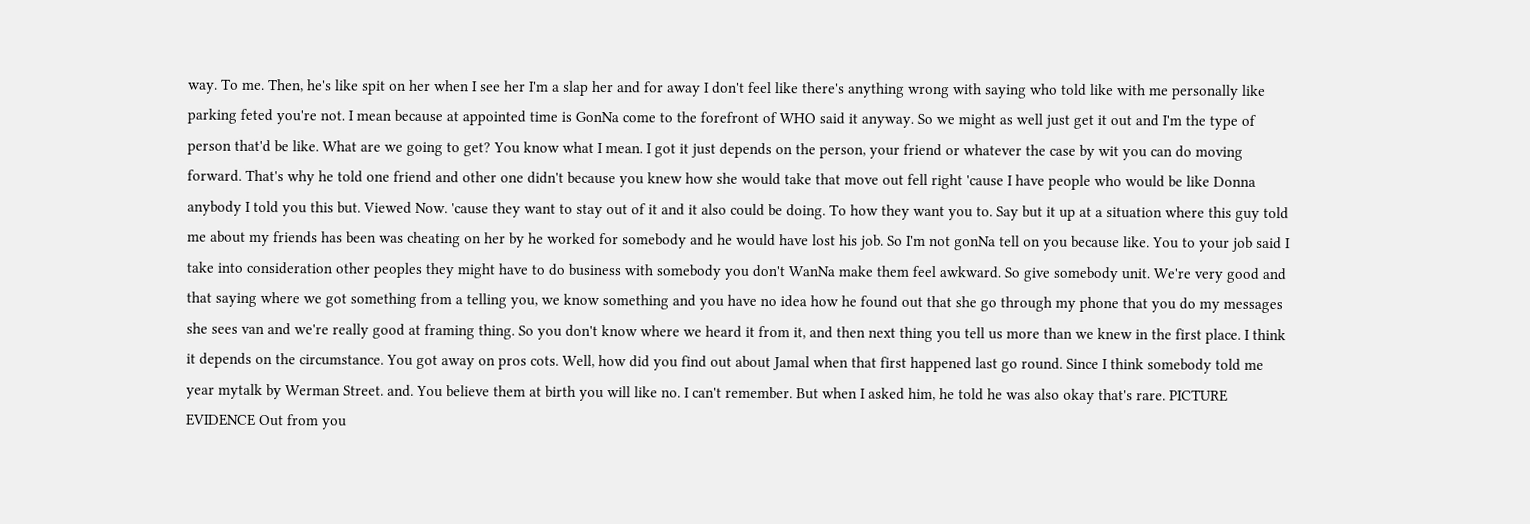way. To me. Then, he's like spit on her when I see her I'm a slap her and for away I don't feel like there's anything wrong with saying who told like with me personally like parking feted you're not. I mean because at appointed time is GonNa come to the forefront of WHO said it anyway. So we might as well just get it out and I'm the type of person that'd be like. What are we going to get? You know what I mean. I got it just depends on the person, your friend or whatever the case by wit you can do moving forward. That's why he told one friend and other one didn't because you knew how she would take that move out fell right 'cause I have people who would be like Donna anybody I told you this but. Viewed Now. 'cause they want to stay out of it and it also could be doing. To how they want you to. Say but it up at a situation where this guy told me about my friends has been was cheating on her by he worked for somebody and he would have lost his job. So I'm not gonNa tell on you because like. You to your job said I take into consideration other peoples they might have to do business with somebody you don't WanNa make them feel awkward. So give somebody unit. We're very good and that saying where we got something from a telling you, we know something and you have no idea how he found out that she go through my phone that you do my messages she sees van and we're really good at framing thing. So you don't know where we heard it from it, and then next thing you tell us more than we knew in the first place. I think it depends on the circumstance. You got away on pros cots. Well, how did you find out about Jamal when that first happened last go round. Since I think somebody told me year mytalk by Werman Street. and. You believe them at birth you will like no. I can't remember. But when I asked him, he told he was also okay that's rare. PICTURE EVIDENCE Out from you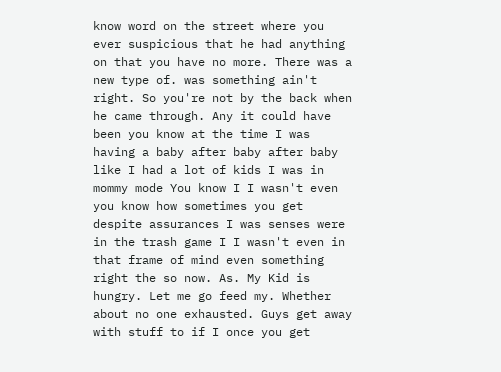know word on the street where you ever suspicious that he had anything on that you have no more. There was a new type of. was something ain't right. So you're not by the back when he came through. Any it could have been you know at the time I was having a baby after baby after baby like I had a lot of kids I was in mommy mode You know I I wasn't even you know how sometimes you get despite assurances I was senses were in the trash game I I wasn't even in that frame of mind even something right the so now. As. My Kid is hungry. Let me go feed my. Whether about no one exhausted. Guys get away with stuff to if I once you get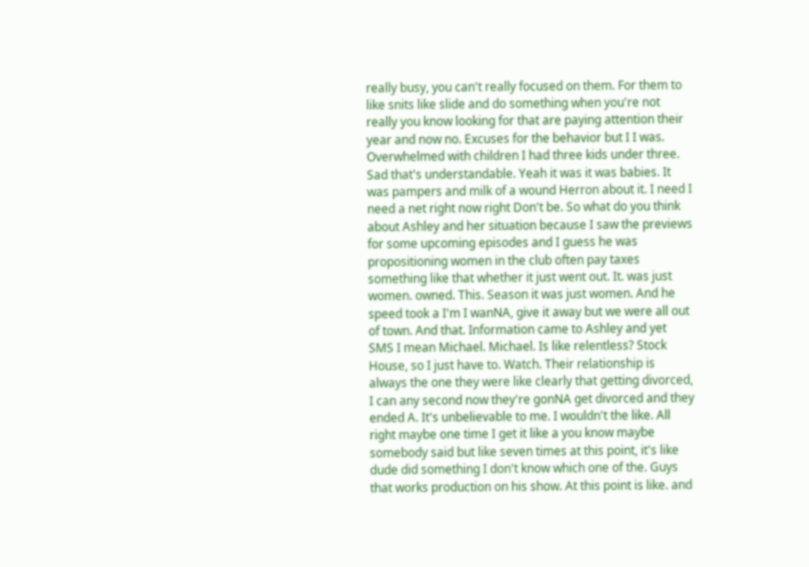really busy, you can't really focused on them. For them to like snits like slide and do something when you're not really you know looking for that are paying attention their year and now no. Excuses for the behavior but I I was. Overwhelmed with children I had three kids under three. Sad that's understandable. Yeah it was it was babies. It was pampers and milk of a wound Herron about it. I need I need a net right now right Don't be. So what do you think about Ashley and her situation because I saw the previews for some upcoming episodes and I guess he was propositioning women in the club often pay taxes something like that whether it just went out. It. was just women. owned. This. Season it was just women. And he speed took a I'm I wanNA, give it away but we were all out of town. And that. Information came to Ashley and yet SMS I mean Michael. Michael. Is like relentless? Stock House, so I just have to. Watch. Their relationship is always the one they were like clearly that getting divorced, I can any second now they're gonNA get divorced and they ended A. It's unbelievable to me. I wouldn't the like. All right maybe one time I get it like a you know maybe somebody said but like seven times at this point, it's like dude did something I don't know which one of the. Guys that works production on his show. At this point is like. and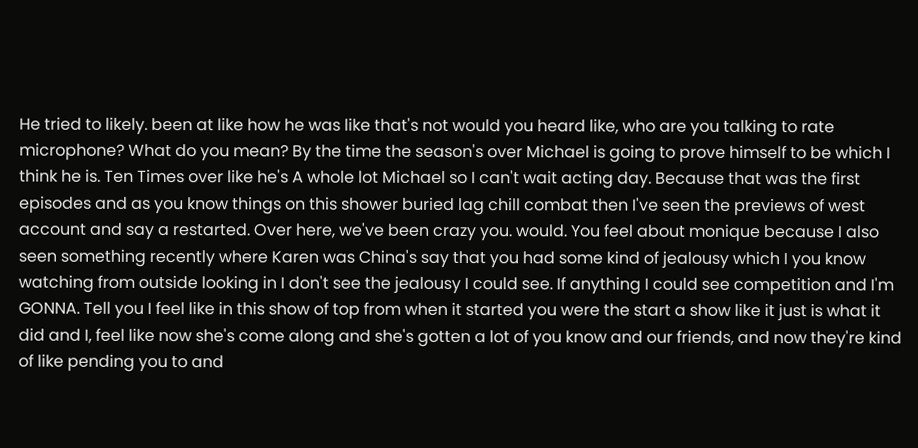He tried to likely. been at like how he was like that's not would you heard like, who are you talking to rate microphone? What do you mean? By the time the season's over Michael is going to prove himself to be which I think he is. Ten Times over like he's A whole lot Michael so I can't wait acting day. Because that was the first episodes and as you know things on this shower buried lag chill combat then I've seen the previews of west account and say a restarted. Over here, we've been crazy you. would. You feel about monique because I also seen something recently where Karen was China's say that you had some kind of jealousy which I you know watching from outside looking in I don't see the jealousy I could see. If anything I could see competition and I'm GONNA. Tell you I feel like in this show of top from when it started you were the start a show like it just is what it did and I, feel like now she's come along and she's gotten a lot of you know and our friends, and now they're kind of like pending you to and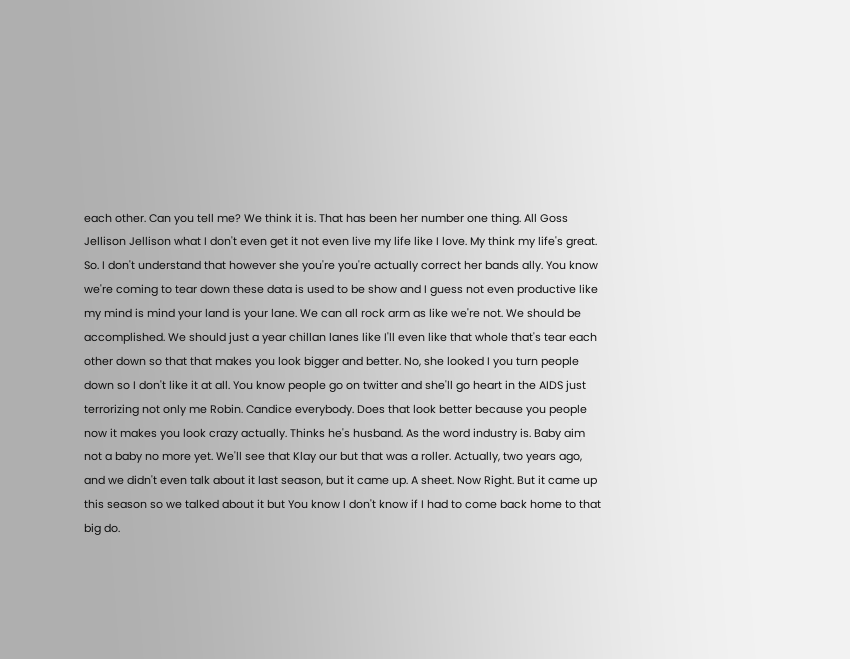each other. Can you tell me? We think it is. That has been her number one thing. All Goss Jellison Jellison what I don't even get it not even live my life like I love. My think my life's great. So. I don't understand that however she you're you're actually correct her bands ally. You know we're coming to tear down these data is used to be show and I guess not even productive like my mind is mind your land is your lane. We can all rock arm as like we're not. We should be accomplished. We should just a year chillan lanes like I'll even like that whole that's tear each other down so that that makes you look bigger and better. No, she looked I you turn people down so I don't like it at all. You know people go on twitter and she'll go heart in the AIDS just terrorizing not only me Robin. Candice everybody. Does that look better because you people now it makes you look crazy actually. Thinks he's husband. As the word industry is. Baby aim not a baby no more yet. We'll see that Klay our but that was a roller. Actually, two years ago, and we didn't even talk about it last season, but it came up. A sheet. Now Right. But it came up this season so we talked about it but You know I don't know if I had to come back home to that big do.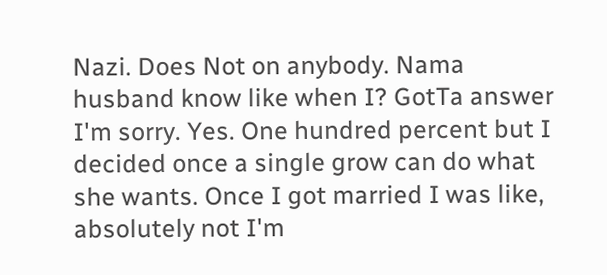Nazi. Does Not on anybody. Nama husband know like when I? GotTa answer I'm sorry. Yes. One hundred percent but I decided once a single grow can do what she wants. Once I got married I was like, absolutely not I'm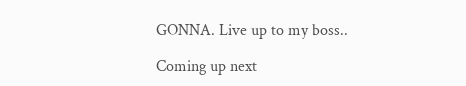GONNA. Live up to my boss..

Coming up next